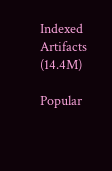Indexed Artifacts (14.4M)

Popular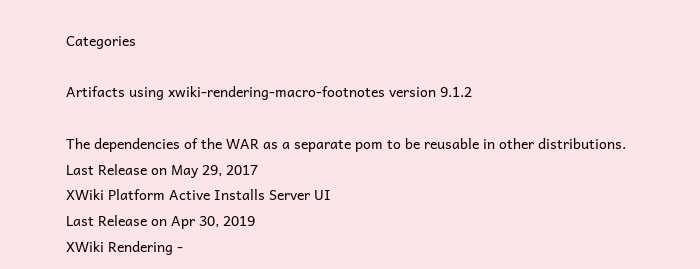Categories

Artifacts using xwiki-rendering-macro-footnotes version 9.1.2

The dependencies of the WAR as a separate pom to be reusable in other distributions.
Last Release on May 29, 2017
XWiki Platform Active Installs Server UI
Last Release on Apr 30, 2019
XWiki Rendering -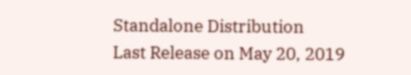Standalone Distribution
Last Release on May 20, 2019